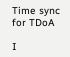Time sync for TDoA

I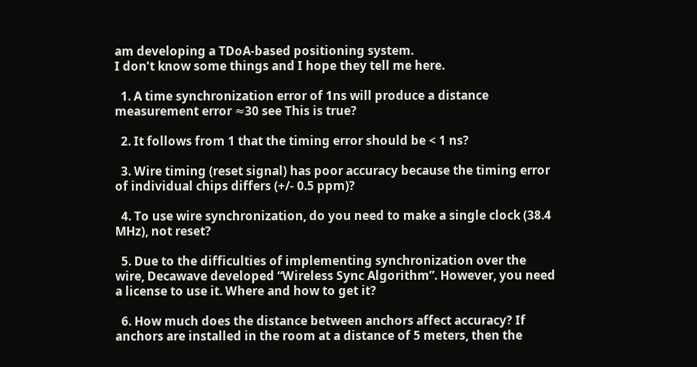am developing a TDoA-based positioning system.
I don’t know some things and I hope they tell me here.

  1. A time synchronization error of 1ns will produce a distance measurement error ≈30 see This is true?

  2. It follows from 1 that the timing error should be < 1 ns?

  3. Wire timing (reset signal) has poor accuracy because the timing error of individual chips differs (+/- 0.5 ppm)?

  4. To use wire synchronization, do you need to make a single clock (38.4 MHz), not reset?

  5. Due to the difficulties of implementing synchronization over the wire, Decawave developed “Wireless Sync Algorithm”. However, you need a license to use it. Where and how to get it?

  6. How much does the distance between anchors affect accuracy? If anchors are installed in the room at a distance of 5 meters, then the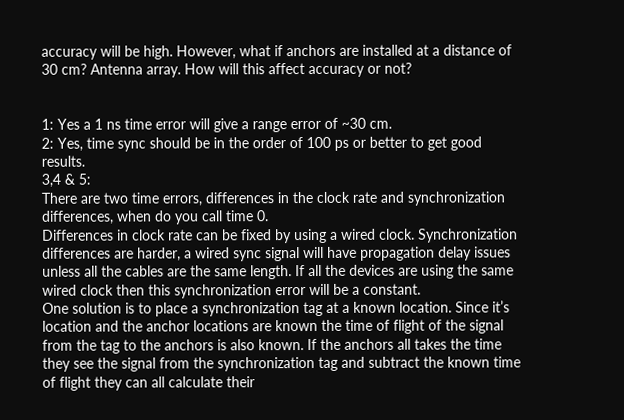accuracy will be high. However, what if anchors are installed at a distance of 30 cm? Antenna array. How will this affect accuracy or not?


1: Yes a 1 ns time error will give a range error of ~30 cm.
2: Yes, time sync should be in the order of 100 ps or better to get good results.
3,4 & 5:
There are two time errors, differences in the clock rate and synchronization differences, when do you call time 0.
Differences in clock rate can be fixed by using a wired clock. Synchronization differences are harder, a wired sync signal will have propagation delay issues unless all the cables are the same length. If all the devices are using the same wired clock then this synchronization error will be a constant.
One solution is to place a synchronization tag at a known location. Since it’s location and the anchor locations are known the time of flight of the signal from the tag to the anchors is also known. If the anchors all takes the time they see the signal from the synchronization tag and subtract the known time of flight they can all calculate their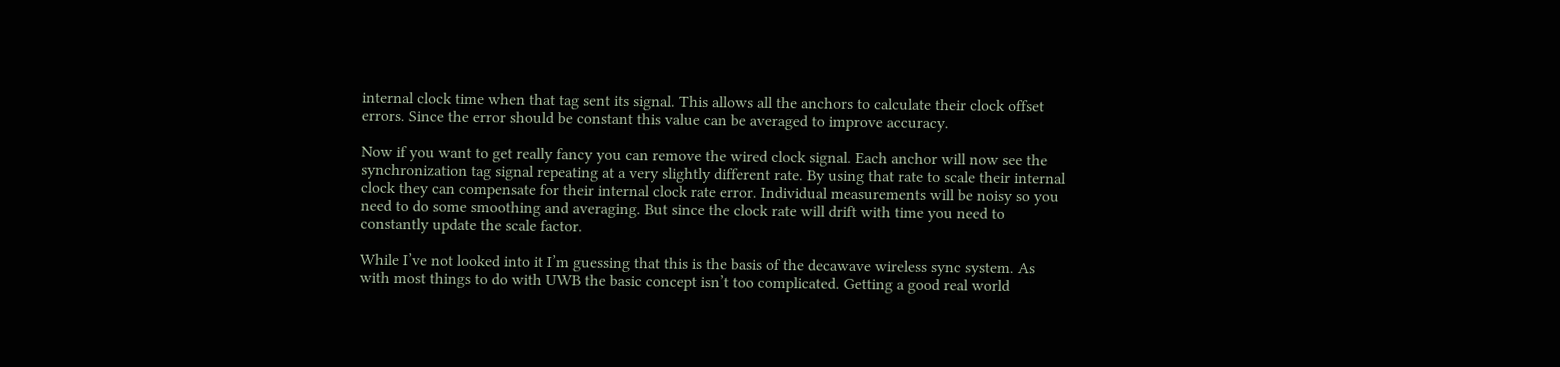internal clock time when that tag sent its signal. This allows all the anchors to calculate their clock offset errors. Since the error should be constant this value can be averaged to improve accuracy.

Now if you want to get really fancy you can remove the wired clock signal. Each anchor will now see the synchronization tag signal repeating at a very slightly different rate. By using that rate to scale their internal clock they can compensate for their internal clock rate error. Individual measurements will be noisy so you need to do some smoothing and averaging. But since the clock rate will drift with time you need to constantly update the scale factor.

While I’ve not looked into it I’m guessing that this is the basis of the decawave wireless sync system. As with most things to do with UWB the basic concept isn’t too complicated. Getting a good real world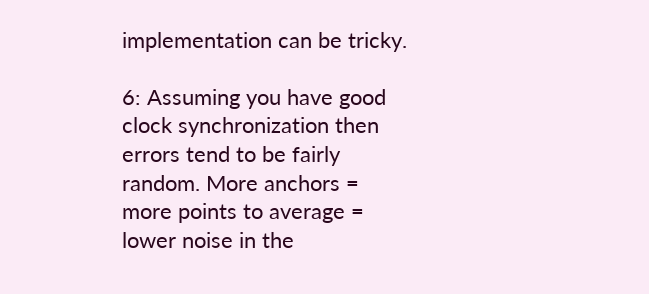implementation can be tricky.

6: Assuming you have good clock synchronization then errors tend to be fairly random. More anchors = more points to average = lower noise in the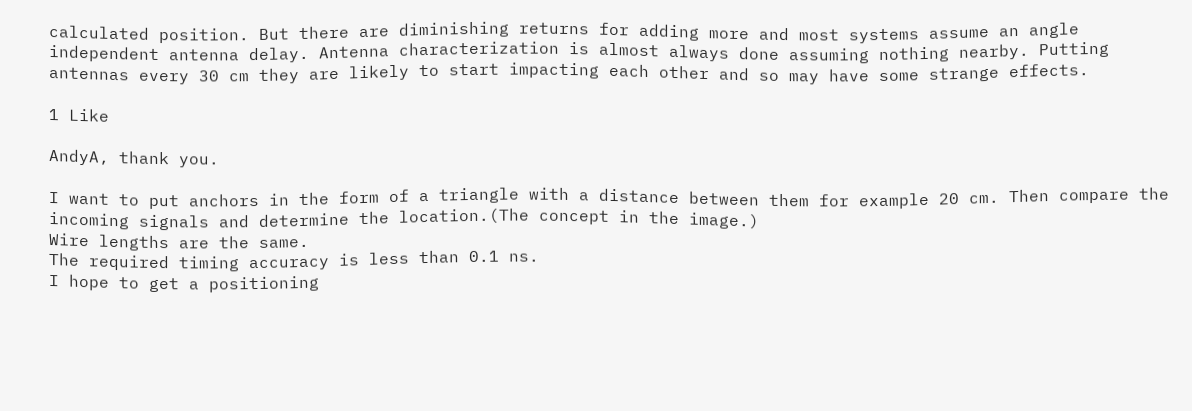calculated position. But there are diminishing returns for adding more and most systems assume an angle independent antenna delay. Antenna characterization is almost always done assuming nothing nearby. Putting antennas every 30 cm they are likely to start impacting each other and so may have some strange effects.

1 Like

AndyA, thank you.

I want to put anchors in the form of a triangle with a distance between them for example 20 cm. Then compare the incoming signals and determine the location.(The concept in the image.)
Wire lengths are the same.
The required timing accuracy is less than 0.1 ns.
I hope to get a positioning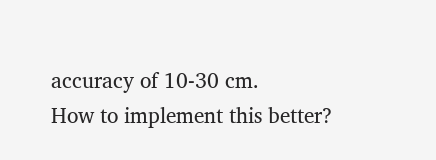accuracy of 10-30 cm.
How to implement this better?